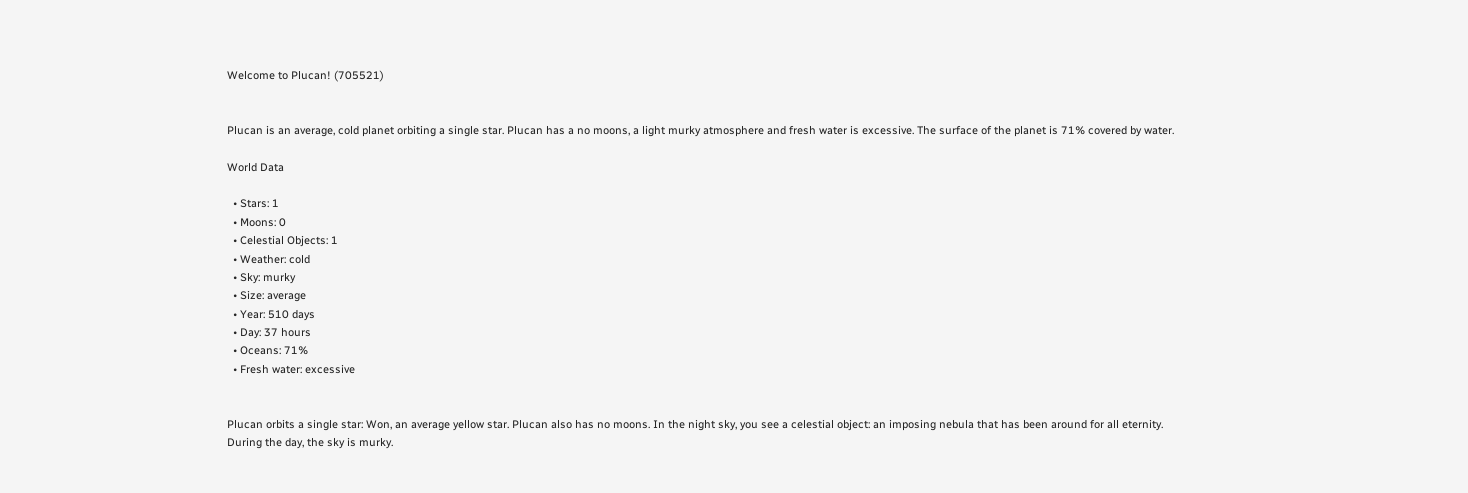Welcome to Plucan! (705521)


Plucan is an average, cold planet orbiting a single star. Plucan has a no moons, a light murky atmosphere and fresh water is excessive. The surface of the planet is 71% covered by water.

World Data

  • Stars: 1
  • Moons: 0
  • Celestial Objects: 1
  • Weather: cold
  • Sky: murky
  • Size: average
  • Year: 510 days
  • Day: 37 hours
  • Oceans: 71%
  • Fresh water: excessive


Plucan orbits a single star: Won, an average yellow star. Plucan also has no moons. In the night sky, you see a celestial object: an imposing nebula that has been around for all eternity. During the day, the sky is murky.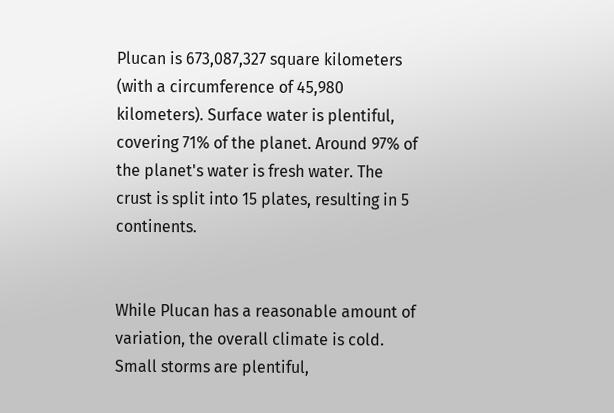Plucan is 673,087,327 square kilometers (with a circumference of 45,980 kilometers). Surface water is plentiful, covering 71% of the planet. Around 97% of the planet's water is fresh water. The crust is split into 15 plates, resulting in 5 continents.


While Plucan has a reasonable amount of variation, the overall climate is cold. Small storms are plentiful,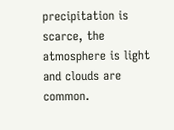precipitation is scarce, the atmosphere is light and clouds are common.